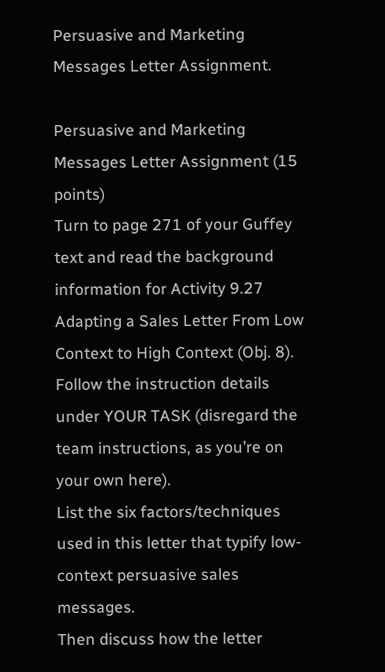Persuasive and Marketing Messages Letter Assignment.

Persuasive and Marketing Messages Letter Assignment (15 points)
Turn to page 271 of your Guffey text and read the background information for Activity 9.27 Adapting a Sales Letter From Low Context to High Context (Obj. 8).
Follow the instruction details under YOUR TASK (disregard the team instructions, as you’re on your own here).
List the six factors/techniques used in this letter that typify low-context persuasive sales messages.
Then discuss how the letter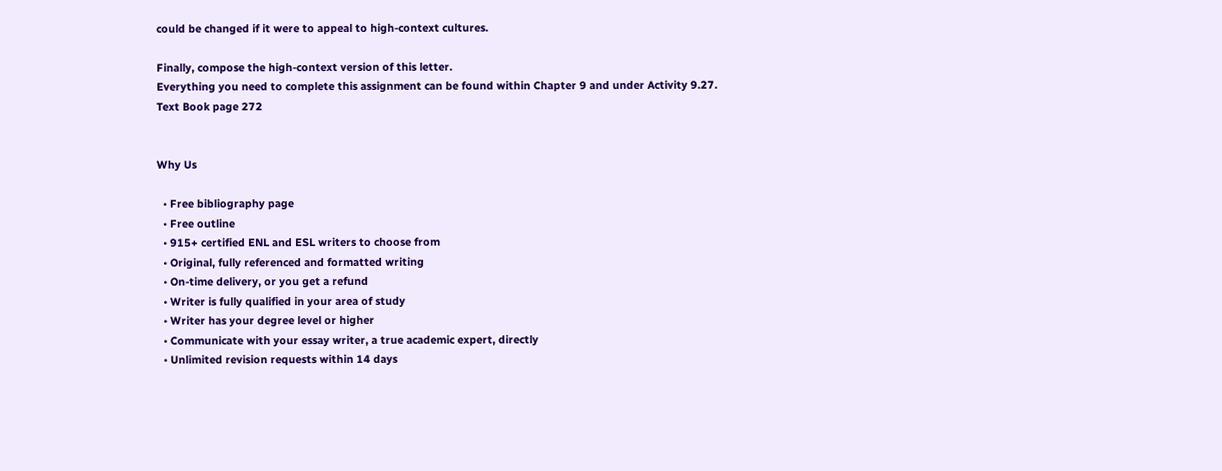could be changed if it were to appeal to high-context cultures.

Finally, compose the high-context version of this letter.
Everything you need to complete this assignment can be found within Chapter 9 and under Activity 9.27.
Text Book page 272


Why Us

  • Free bibliography page
  • Free outline
  • 915+ certified ENL and ESL writers to choose from
  • Original, fully referenced and formatted writing
  • On-time delivery, or you get a refund
  • Writer is fully qualified in your area of study
  • Writer has your degree level or higher
  • Communicate with your essay writer, a true academic expert, directly
  • Unlimited revision requests within 14 days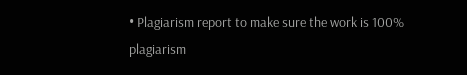• Plagiarism report to make sure the work is 100% plagiarism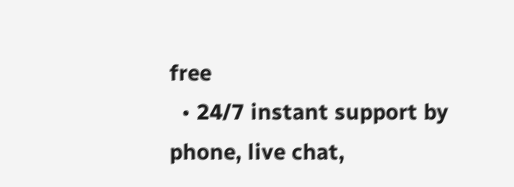free
  • 24/7 instant support by phone, live chat,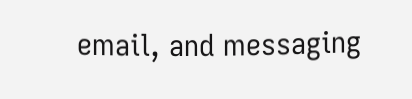email, and messaging